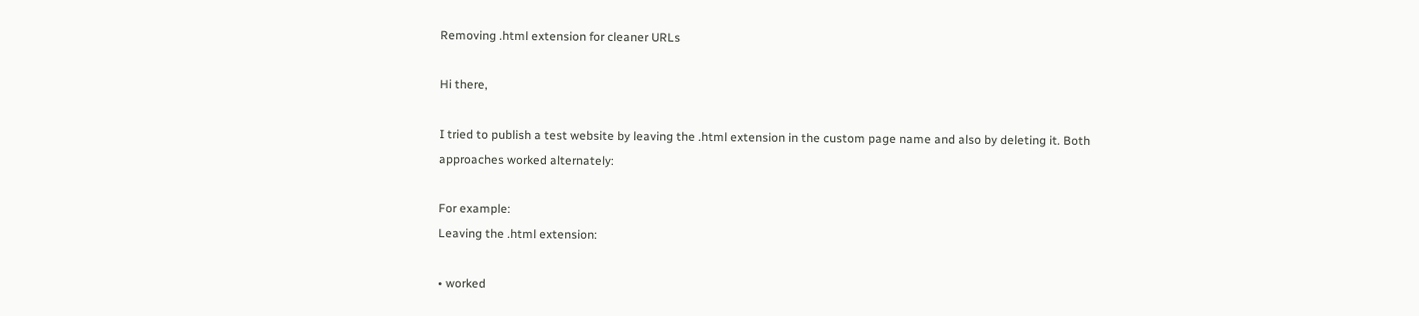Removing .html extension for cleaner URLs

Hi there,

I tried to publish a test website by leaving the .html extension in the custom page name and also by deleting it. Both approaches worked alternately:

For example:
Leaving the .html extension:

• worked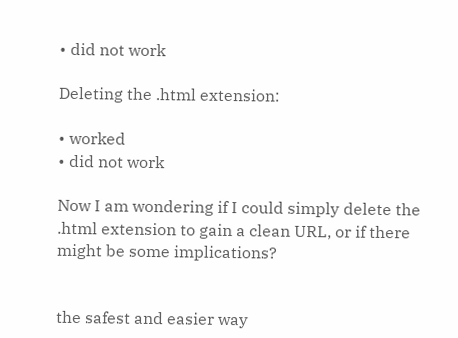• did not work

Deleting the .html extension:

• worked
• did not work

Now I am wondering if I could simply delete the .html extension to gain a clean URL, or if there might be some implications?


the safest and easier way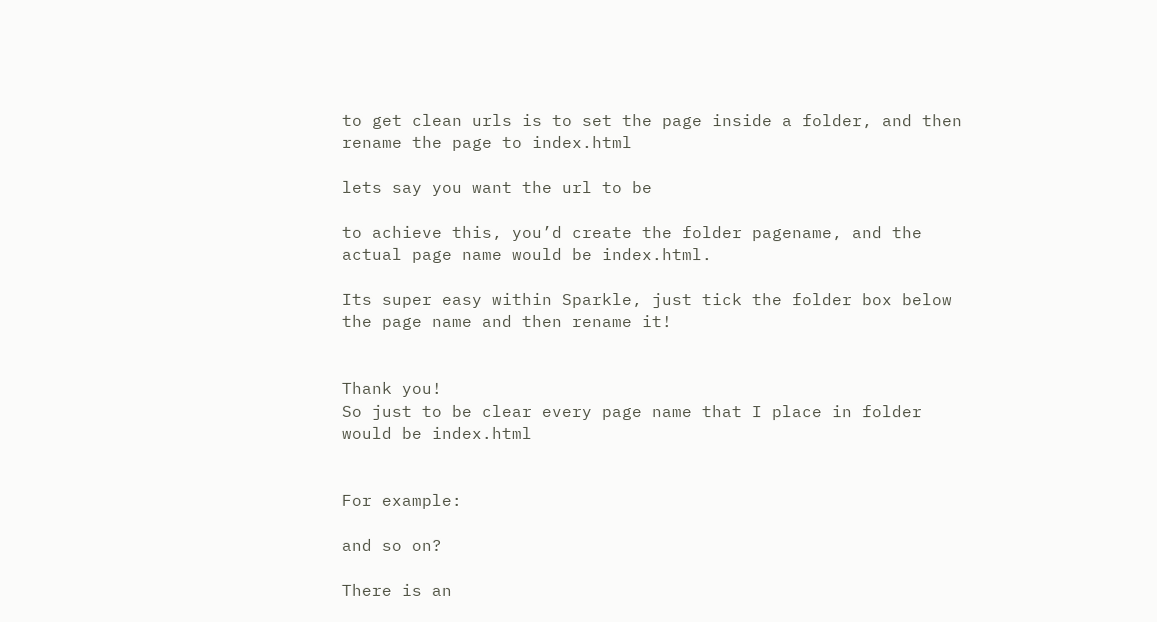to get clean urls is to set the page inside a folder, and then rename the page to index.html

lets say you want the url to be

to achieve this, you’d create the folder pagename, and the actual page name would be index.html.

Its super easy within Sparkle, just tick the folder box below the page name and then rename it!


Thank you!
So just to be clear every page name that I place in folder would be index.html


For example:

and so on?

There is an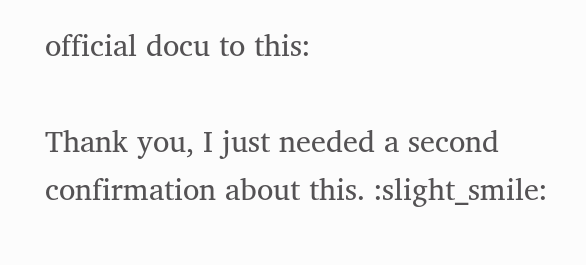official docu to this:

Thank you, I just needed a second confirmation about this. :slight_smile: